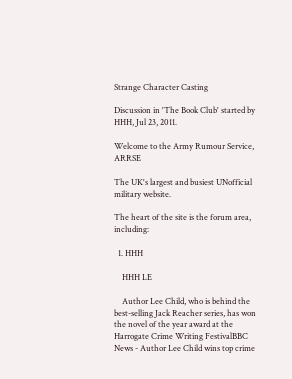Strange Character Casting

Discussion in 'The Book Club' started by HHH, Jul 23, 2011.

Welcome to the Army Rumour Service, ARRSE

The UK's largest and busiest UNofficial military website.

The heart of the site is the forum area, including:

  1. HHH

    HHH LE

    Author Lee Child, who is behind the best-selling Jack Reacher series, has won the novel of the year award at the Harrogate Crime Writing FestivalBBC News - Author Lee Child wins top crime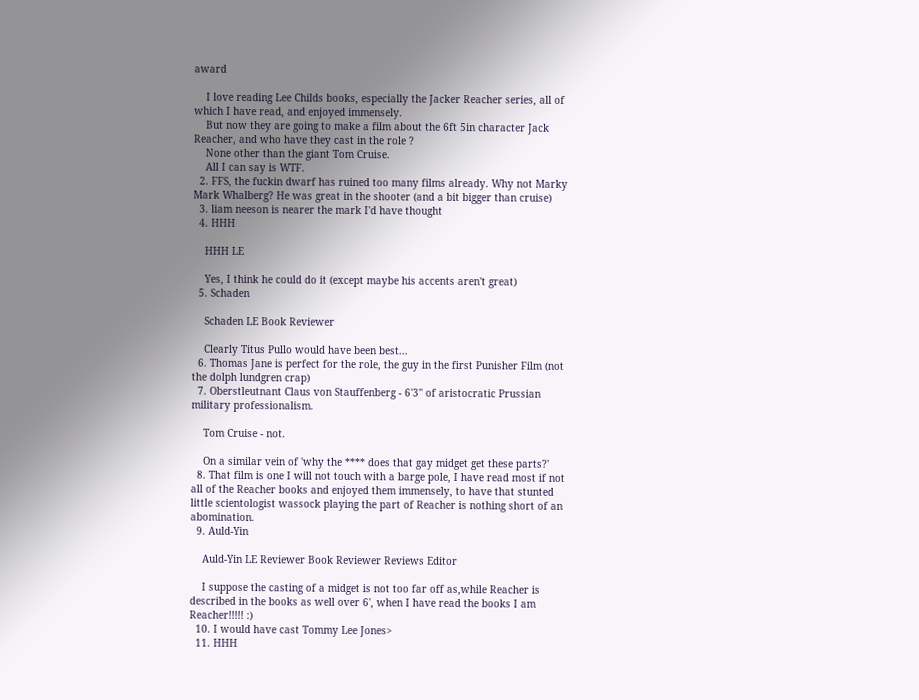award

    I love reading Lee Childs books, especially the Jacker Reacher series, all of which I have read, and enjoyed immensely.
    But now they are going to make a film about the 6ft 5in character Jack Reacher, and who have they cast in the role ?
    None other than the giant Tom Cruise.
    All I can say is WTF.
  2. FFS, the fuckin dwarf has ruined too many films already. Why not Marky Mark Whalberg? He was great in the shooter (and a bit bigger than cruise)
  3. liam neeson is nearer the mark I'd have thought
  4. HHH

    HHH LE

    Yes, I think he could do it (except maybe his accents aren't great)
  5. Schaden

    Schaden LE Book Reviewer

    Clearly Titus Pullo would have been best...
  6. Thomas Jane is perfect for the role, the guy in the first Punisher Film (not the dolph lundgren crap)
  7. Oberstleutnant Claus von Stauffenberg - 6'3'' of aristocratic Prussian military professionalism.

    Tom Cruise - not.

    On a similar vein of 'why the **** does that gay midget get these parts?'
  8. That film is one I will not touch with a barge pole, I have read most if not all of the Reacher books and enjoyed them immensely, to have that stunted little scientologist wassock playing the part of Reacher is nothing short of an abomination.
  9. Auld-Yin

    Auld-Yin LE Reviewer Book Reviewer Reviews Editor

    I suppose the casting of a midget is not too far off as,while Reacher is described in the books as well over 6', when I have read the books I am Reacher!!!!! :)
  10. I would have cast Tommy Lee Jones>
  11. HHH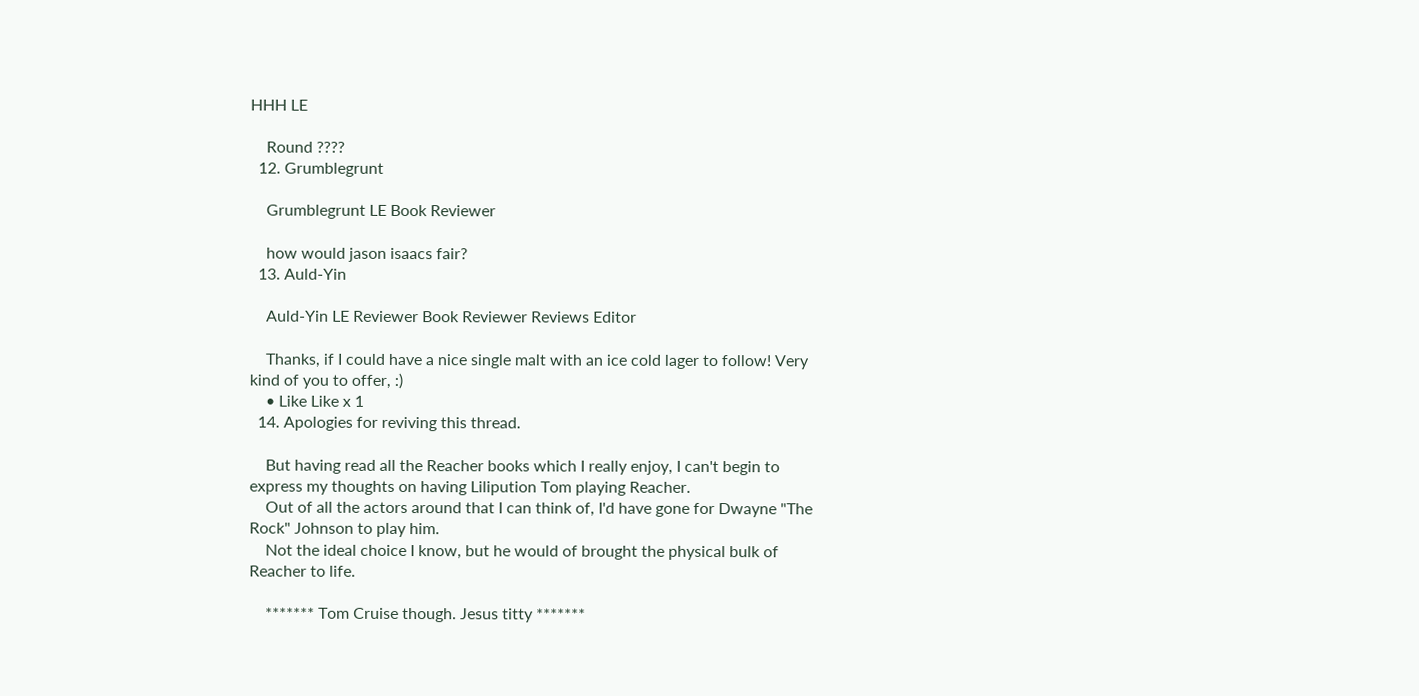HHH LE

    Round ????
  12. Grumblegrunt

    Grumblegrunt LE Book Reviewer

    how would jason isaacs fair?
  13. Auld-Yin

    Auld-Yin LE Reviewer Book Reviewer Reviews Editor

    Thanks, if I could have a nice single malt with an ice cold lager to follow! Very kind of you to offer, :)
    • Like Like x 1
  14. Apologies for reviving this thread.

    But having read all the Reacher books which I really enjoy, I can't begin to express my thoughts on having Lilipution Tom playing Reacher.
    Out of all the actors around that I can think of, I'd have gone for Dwayne "The Rock" Johnson to play him.
    Not the ideal choice I know, but he would of brought the physical bulk of Reacher to life.

    ******* Tom Cruise though. Jesus titty *******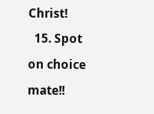Christ!
  15. Spot on choice mate!!